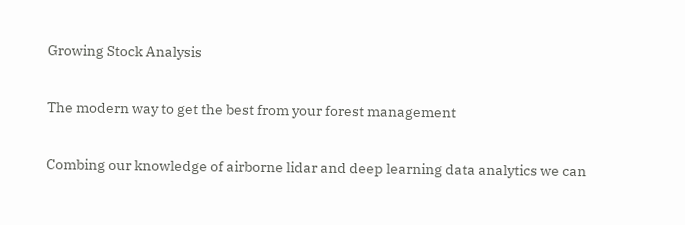Growing Stock Analysis

The modern way to get the best from your forest management

Combing our knowledge of airborne lidar and deep learning data analytics we can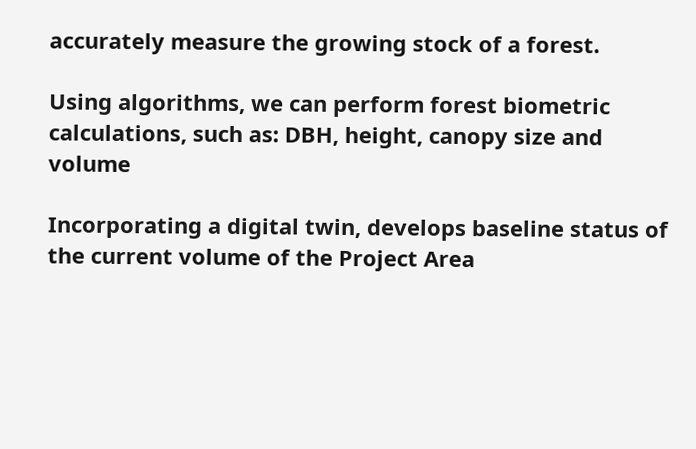accurately measure the growing stock of a forest.

Using algorithms, we can perform forest biometric calculations, such as: DBH, height, canopy size and volume

Incorporating a digital twin, develops baseline status of the current volume of the Project Area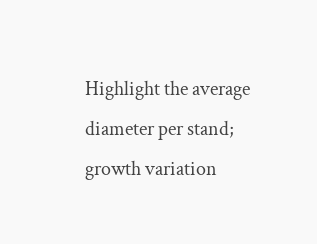Highlight the average diameter per stand; growth variation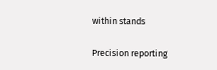within stands

Precision reporting